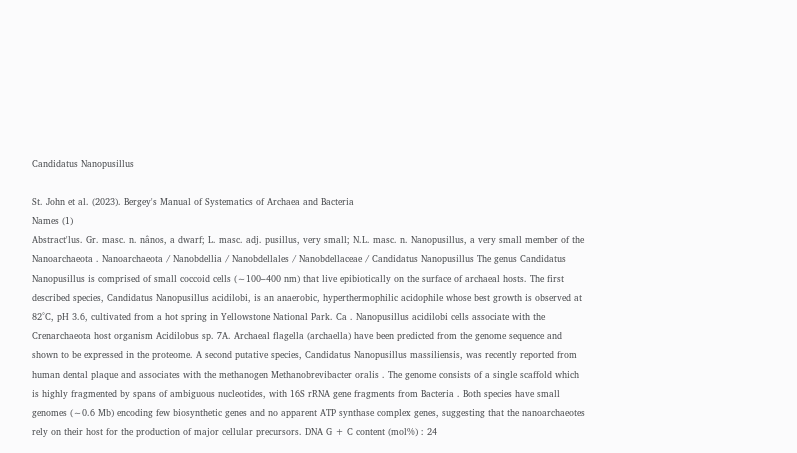Candidatus Nanopusillus

St. John et al. (2023). Bergey's Manual of Systematics of Archaea and Bacteria
Names (1)
Abstract'lus. Gr. masc. n. nânos, a dwarf; L. masc. adj. pusillus, very small; N.L. masc. n. Nanopusillus, a very small member of the Nanoarchaeota . Nanoarchaeota / Nanobdellia / Nanobdellales / Nanobdellaceae / Candidatus Nanopusillus The genus Candidatus Nanopusillus is comprised of small coccoid cells (∼100–400 nm) that live epibiotically on the surface of archaeal hosts. The first described species, Candidatus Nanopusillus acidilobi, is an anaerobic, hyperthermophilic acidophile whose best growth is observed at 82°C, pH 3.6, cultivated from a hot spring in Yellowstone National Park. Ca . Nanopusillus acidilobi cells associate with the Crenarchaeota host organism Acidilobus sp. 7A. Archaeal flagella (archaella) have been predicted from the genome sequence and shown to be expressed in the proteome. A second putative species, Candidatus Nanopusillus massiliensis, was recently reported from human dental plaque and associates with the methanogen Methanobrevibacter oralis . The genome consists of a single scaffold which is highly fragmented by spans of ambiguous nucleotides, with 16S rRNA gene fragments from Bacteria . Both species have small genomes (∼0.6 Mb) encoding few biosynthetic genes and no apparent ATP synthase complex genes, suggesting that the nanoarchaeotes rely on their host for the production of major cellular precursors. DNA G + C content (mol%) : 24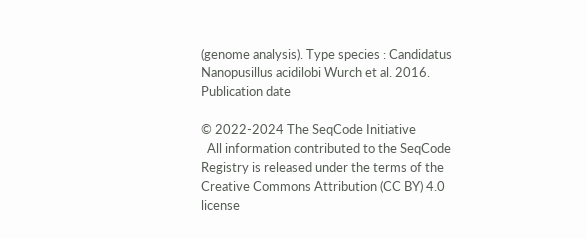(genome analysis). Type species : Candidatus Nanopusillus acidilobi Wurch et al. 2016.
Publication date

© 2022-2024 The SeqCode Initiative
  All information contributed to the SeqCode Registry is released under the terms of the Creative Commons Attribution (CC BY) 4.0 license